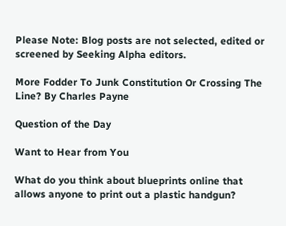Please Note: Blog posts are not selected, edited or screened by Seeking Alpha editors.

More Fodder To Junk Constitution Or Crossing The Line? By Charles Payne

Question of the Day

Want to Hear from You

What do you think about blueprints online that allows anyone to print out a plastic handgun?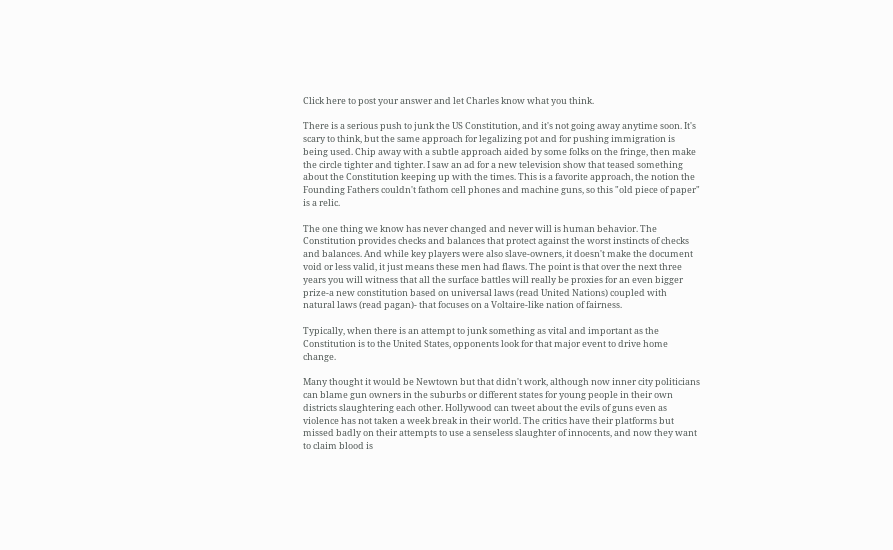Click here to post your answer and let Charles know what you think.

There is a serious push to junk the US Constitution, and it's not going away anytime soon. It's scary to think, but the same approach for legalizing pot and for pushing immigration is being used. Chip away with a subtle approach aided by some folks on the fringe, then make the circle tighter and tighter. I saw an ad for a new television show that teased something about the Constitution keeping up with the times. This is a favorite approach, the notion the Founding Fathers couldn't fathom cell phones and machine guns, so this "old piece of paper" is a relic.

The one thing we know has never changed and never will is human behavior. The Constitution provides checks and balances that protect against the worst instincts of checks and balances. And while key players were also slave-owners, it doesn't make the document void or less valid, it just means these men had flaws. The point is that over the next three years you will witness that all the surface battles will really be proxies for an even bigger prize-a new constitution based on universal laws (read United Nations) coupled with natural laws (read pagan)- that focuses on a Voltaire-like nation of fairness.

Typically, when there is an attempt to junk something as vital and important as the Constitution is to the United States, opponents look for that major event to drive home change.

Many thought it would be Newtown but that didn't work, although now inner city politicians can blame gun owners in the suburbs or different states for young people in their own districts slaughtering each other. Hollywood can tweet about the evils of guns even as violence has not taken a week break in their world. The critics have their platforms but missed badly on their attempts to use a senseless slaughter of innocents, and now they want to claim blood is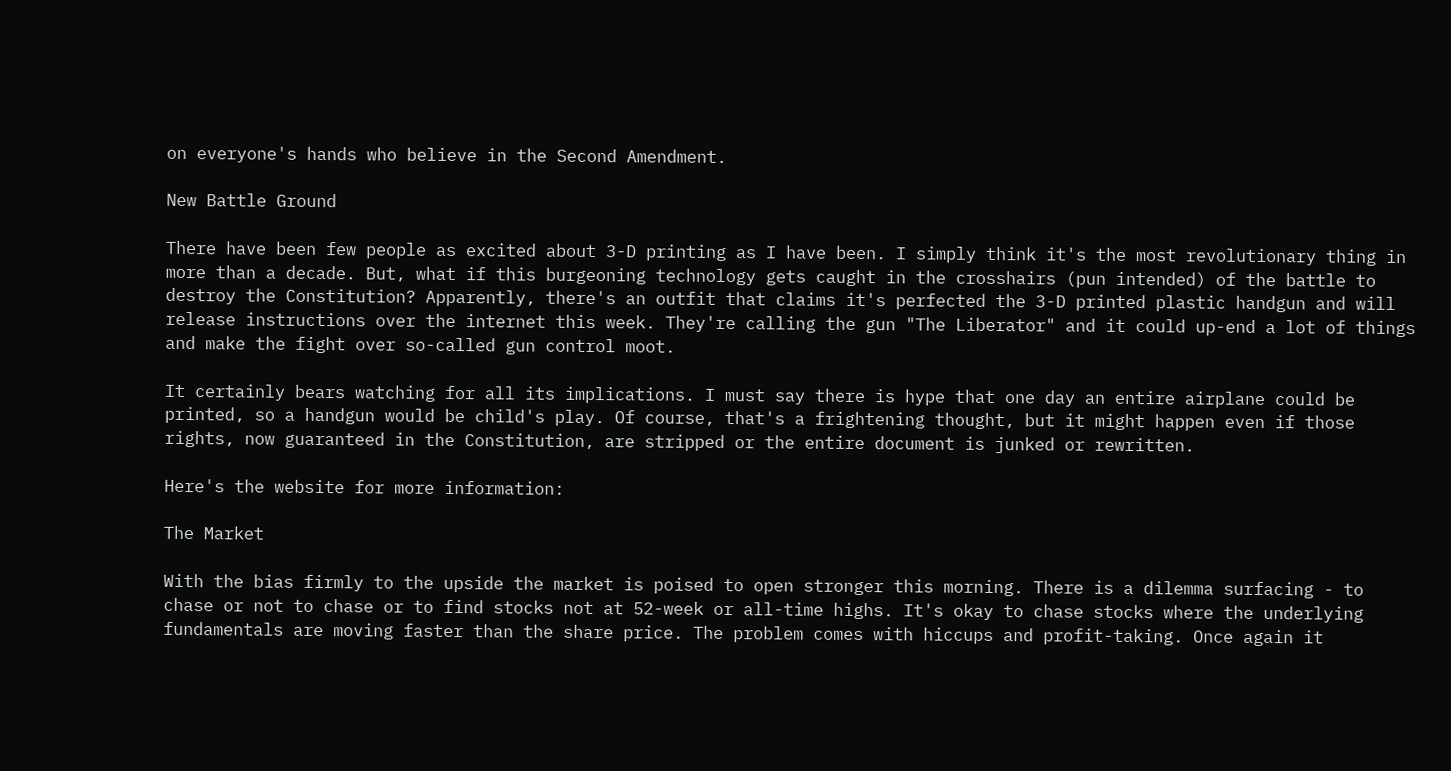on everyone's hands who believe in the Second Amendment.

New Battle Ground

There have been few people as excited about 3-D printing as I have been. I simply think it's the most revolutionary thing in more than a decade. But, what if this burgeoning technology gets caught in the crosshairs (pun intended) of the battle to destroy the Constitution? Apparently, there's an outfit that claims it's perfected the 3-D printed plastic handgun and will release instructions over the internet this week. They're calling the gun "The Liberator" and it could up-end a lot of things and make the fight over so-called gun control moot.

It certainly bears watching for all its implications. I must say there is hype that one day an entire airplane could be printed, so a handgun would be child's play. Of course, that's a frightening thought, but it might happen even if those rights, now guaranteed in the Constitution, are stripped or the entire document is junked or rewritten.

Here's the website for more information:

The Market

With the bias firmly to the upside the market is poised to open stronger this morning. There is a dilemma surfacing - to chase or not to chase or to find stocks not at 52-week or all-time highs. It's okay to chase stocks where the underlying fundamentals are moving faster than the share price. The problem comes with hiccups and profit-taking. Once again it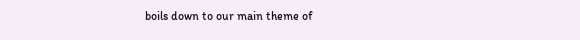boils down to our main theme of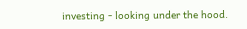investing - looking under the hood.